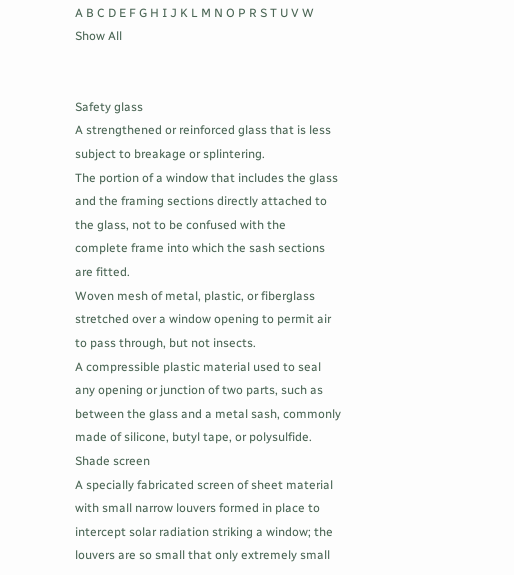A B C D E F G H I J K L M N O P R S T U V W Show All


Safety glass
A strengthened or reinforced glass that is less subject to breakage or splintering.
The portion of a window that includes the glass and the framing sections directly attached to the glass, not to be confused with the complete frame into which the sash sections are fitted.
Woven mesh of metal, plastic, or fiberglass stretched over a window opening to permit air to pass through, but not insects.
A compressible plastic material used to seal any opening or junction of two parts, such as between the glass and a metal sash, commonly made of silicone, butyl tape, or polysulfide.
Shade screen
A specially fabricated screen of sheet material with small narrow louvers formed in place to intercept solar radiation striking a window; the louvers are so small that only extremely small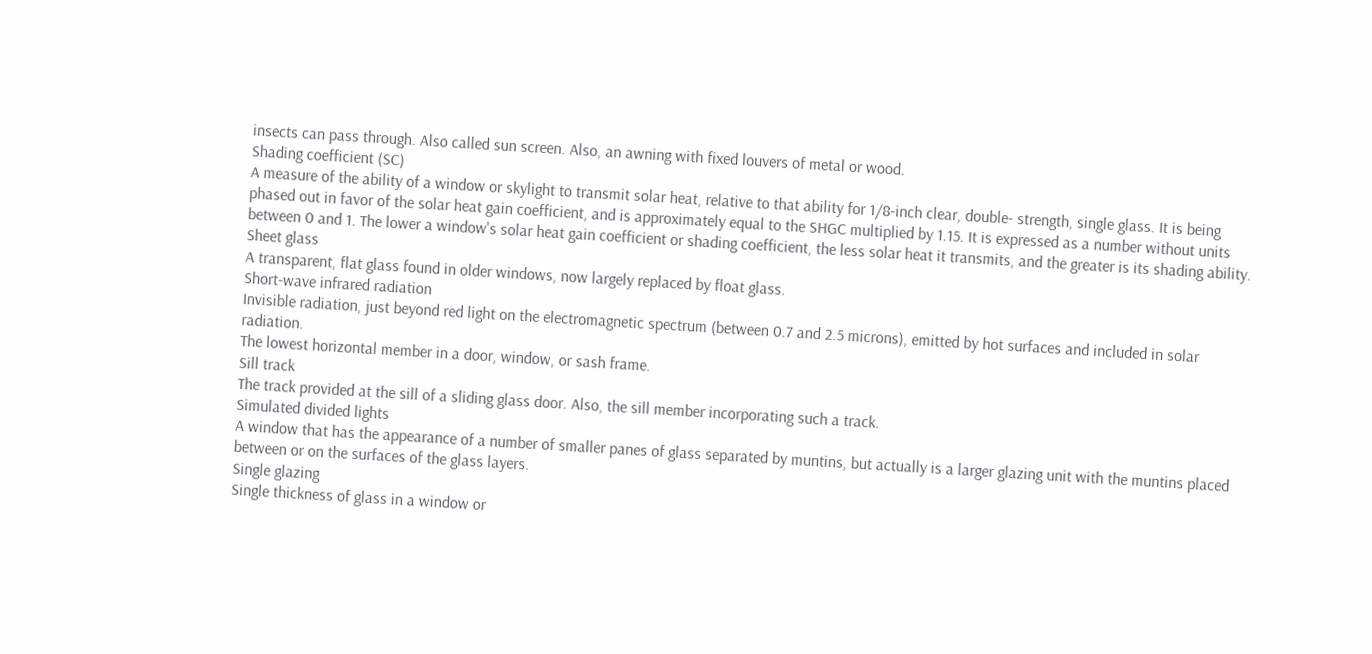insects can pass through. Also called sun screen. Also, an awning with fixed louvers of metal or wood.
Shading coefficient (SC)
A measure of the ability of a window or skylight to transmit solar heat, relative to that ability for 1/8-inch clear, double- strength, single glass. It is being phased out in favor of the solar heat gain coefficient, and is approximately equal to the SHGC multiplied by 1.15. It is expressed as a number without units between 0 and 1. The lower a window's solar heat gain coefficient or shading coefficient, the less solar heat it transmits, and the greater is its shading ability.
Sheet glass
A transparent, flat glass found in older windows, now largely replaced by float glass.
Short-wave infrared radiation
Invisible radiation, just beyond red light on the electromagnetic spectrum (between 0.7 and 2.5 microns), emitted by hot surfaces and included in solar radiation.
The lowest horizontal member in a door, window, or sash frame.
Sill track
The track provided at the sill of a sliding glass door. Also, the sill member incorporating such a track.
Simulated divided lights
A window that has the appearance of a number of smaller panes of glass separated by muntins, but actually is a larger glazing unit with the muntins placed between or on the surfaces of the glass layers.
Single glazing
Single thickness of glass in a window or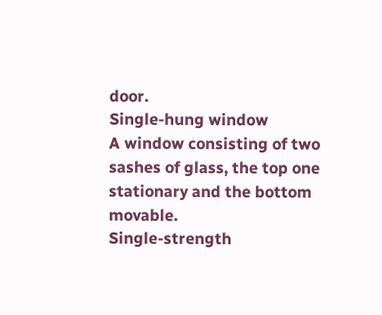door.
Single-hung window
A window consisting of two sashes of glass, the top one stationary and the bottom movable.
Single-strength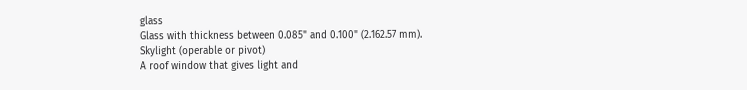glass
Glass with thickness between 0.085" and 0.100" (2.162.57 mm).
Skylight (operable or pivot)
A roof window that gives light and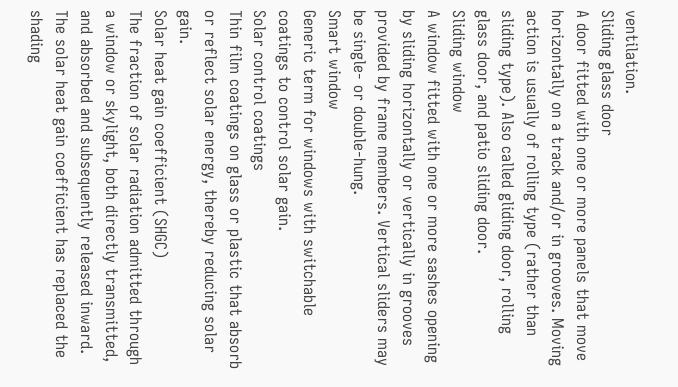ventilation.
Sliding glass door
A door fitted with one or more panels that move horizontally on a track and/or in grooves. Moving action is usually of rolling type (rather than sliding type). Also called gliding door, rolling glass door, and patio sliding door.
Sliding window
A window fitted with one or more sashes opening by sliding horizontally or vertically in grooves provided by frame members. Vertical sliders may be single- or double-hung.
Smart window
Generic term for windows with switchable coatings to control solar gain.
Solar control coatings
Thin film coatings on glass or plastic that absorb or reflect solar energy, thereby reducing solar gain.
Solar heat gain coefficient (SHGC)
The fraction of solar radiation admitted through a window or skylight, both directly transmitted, and absorbed and subsequently released inward. The solar heat gain coefficient has replaced the shading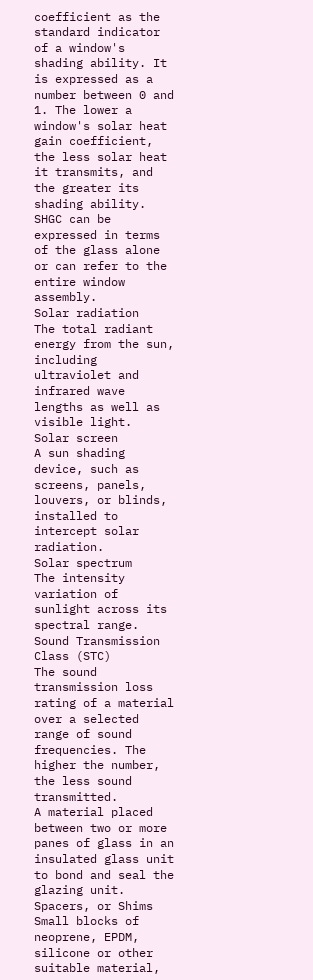coefficient as the standard indicator of a window's shading ability. It is expressed as a number between 0 and 1. The lower a window's solar heat gain coefficient, the less solar heat it transmits, and the greater its shading ability. SHGC can be expressed in terms of the glass alone or can refer to the entire window assembly.
Solar radiation
The total radiant energy from the sun, including ultraviolet and infrared wave lengths as well as visible light.
Solar screen
A sun shading device, such as screens, panels, louvers, or blinds, installed to intercept solar radiation.
Solar spectrum
The intensity variation of sunlight across its spectral range.
Sound Transmission Class (STC)
The sound transmission loss rating of a material over a selected range of sound frequencies. The higher the number, the less sound transmitted.
A material placed between two or more panes of glass in an insulated glass unit to bond and seal the glazing unit.
Spacers, or Shims
Small blocks of neoprene, EPDM, silicone or other suitable material,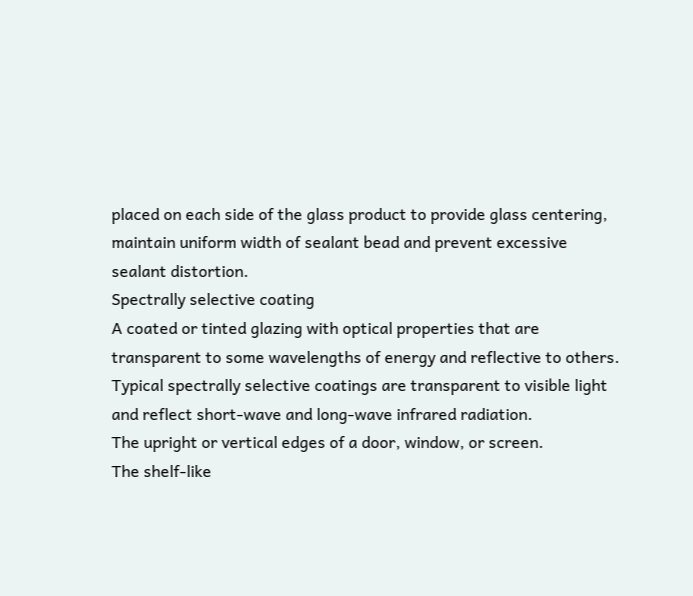placed on each side of the glass product to provide glass centering, maintain uniform width of sealant bead and prevent excessive sealant distortion.
Spectrally selective coating
A coated or tinted glazing with optical properties that are transparent to some wavelengths of energy and reflective to others. Typical spectrally selective coatings are transparent to visible light and reflect short-wave and long-wave infrared radiation.
The upright or vertical edges of a door, window, or screen.
The shelf-like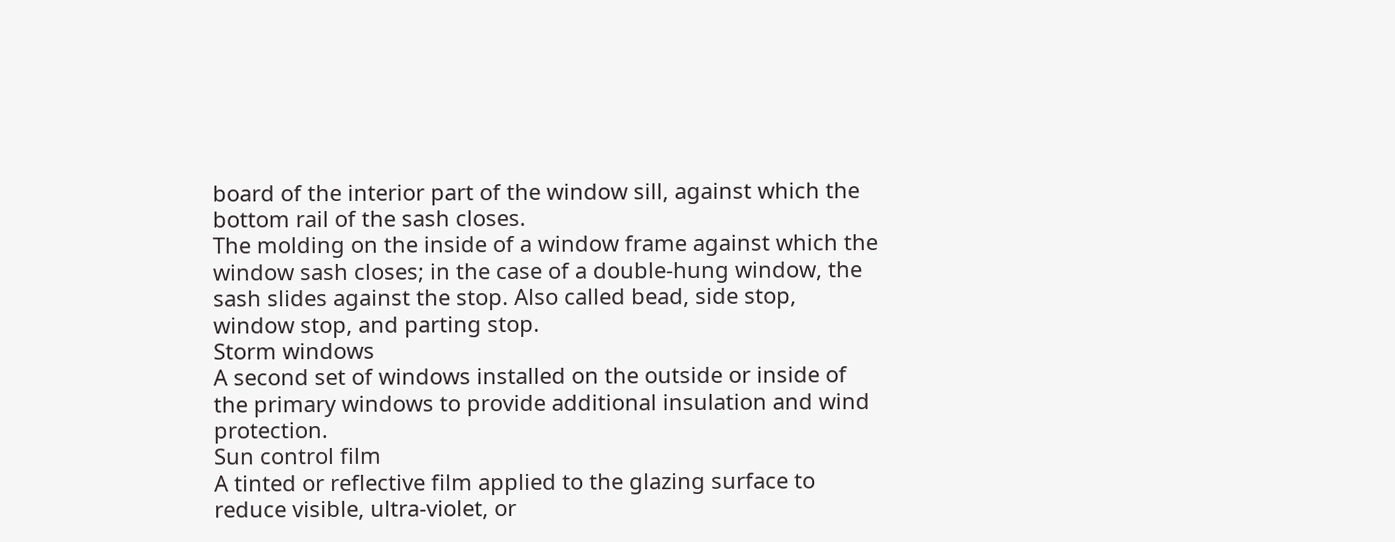board of the interior part of the window sill, against which the bottom rail of the sash closes.
The molding on the inside of a window frame against which the window sash closes; in the case of a double-hung window, the sash slides against the stop. Also called bead, side stop, window stop, and parting stop.
Storm windows
A second set of windows installed on the outside or inside of the primary windows to provide additional insulation and wind protection.
Sun control film
A tinted or reflective film applied to the glazing surface to reduce visible, ultra-violet, or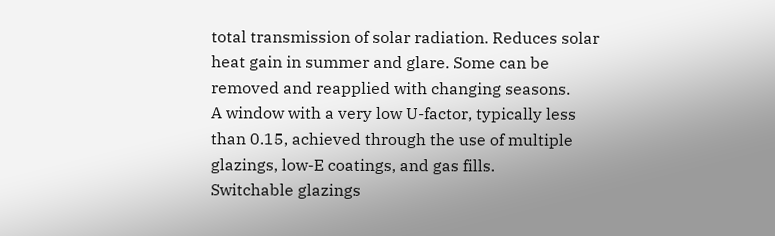total transmission of solar radiation. Reduces solar heat gain in summer and glare. Some can be removed and reapplied with changing seasons.
A window with a very low U-factor, typically less than 0.15, achieved through the use of multiple glazings, low-E coatings, and gas fills.
Switchable glazings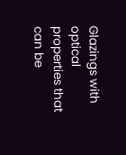Glazings with optical properties that can be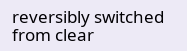reversibly switched from clear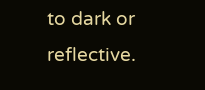to dark or reflective.